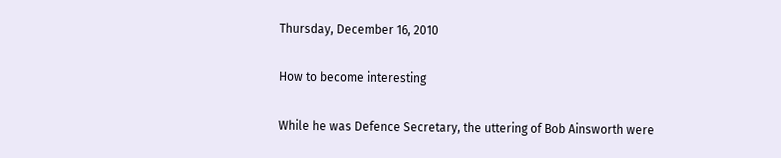Thursday, December 16, 2010

How to become interesting

While he was Defence Secretary, the uttering of Bob Ainsworth were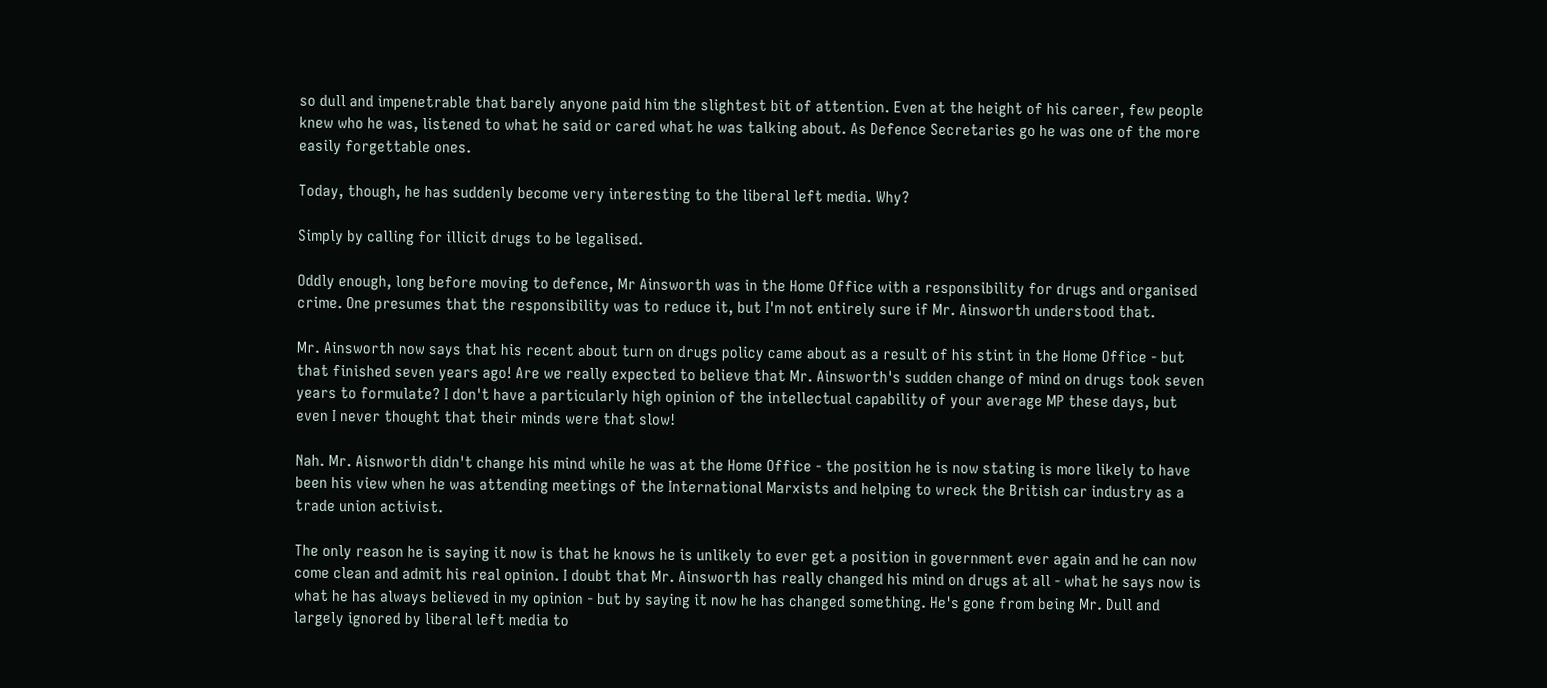so dull and impenetrable that barely anyone paid him the slightest bit of attention. Even at the height of his career, few people knew who he was, listened to what he said or cared what he was talking about. As Defence Secretaries go he was one of the more easily forgettable ones.

Today, though, he has suddenly become very interesting to the liberal left media. Why?

Simply by calling for illicit drugs to be legalised.

Oddly enough, long before moving to defence, Mr Ainsworth was in the Home Office with a responsibility for drugs and organised crime. One presumes that the responsibility was to reduce it, but I'm not entirely sure if Mr. Ainsworth understood that.

Mr. Ainsworth now says that his recent about turn on drugs policy came about as a result of his stint in the Home Office - but that finished seven years ago! Are we really expected to believe that Mr. Ainsworth's sudden change of mind on drugs took seven years to formulate? I don't have a particularly high opinion of the intellectual capability of your average MP these days, but even I never thought that their minds were that slow!

Nah. Mr. Aisnworth didn't change his mind while he was at the Home Office - the position he is now stating is more likely to have been his view when he was attending meetings of the International Marxists and helping to wreck the British car industry as a trade union activist.

The only reason he is saying it now is that he knows he is unlikely to ever get a position in government ever again and he can now come clean and admit his real opinion. I doubt that Mr. Ainsworth has really changed his mind on drugs at all - what he says now is what he has always believed in my opinion - but by saying it now he has changed something. He's gone from being Mr. Dull and largely ignored by liberal left media to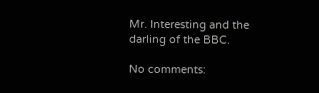Mr. Interesting and the darling of the BBC.

No comments: